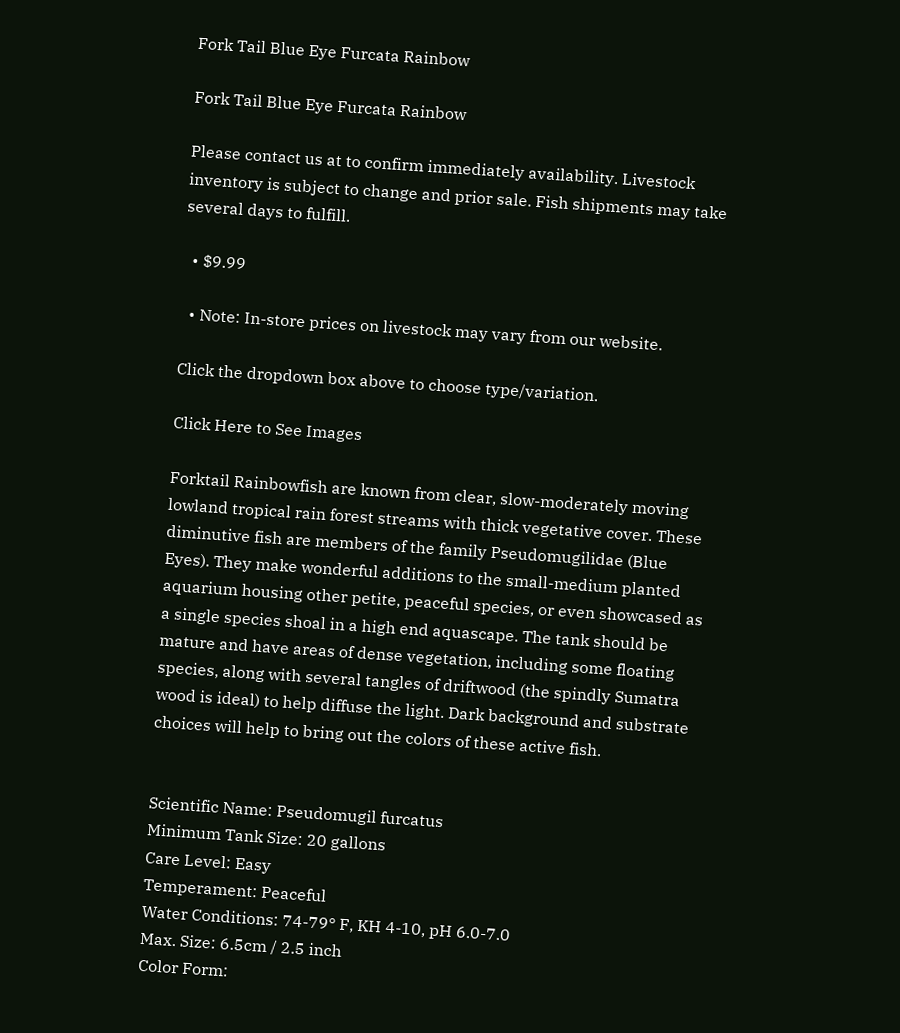Fork Tail Blue Eye Furcata Rainbow

Fork Tail Blue Eye Furcata Rainbow

Please contact us at to confirm immediately availability. Livestock inventory is subject to change and prior sale. Fish shipments may take several days to fulfill.

  • $9.99

  • Note: In-store prices on livestock may vary from our website.

Click the dropdown box above to choose type/variation.

Click Here to See Images

Forktail Rainbowfish are known from clear, slow-moderately moving lowland tropical rain forest streams with thick vegetative cover. These diminutive fish are members of the family Pseudomugilidae (Blue Eyes). They make wonderful additions to the small-medium planted aquarium housing other petite, peaceful species, or even showcased as a single species shoal in a high end aquascape. The tank should be mature and have areas of dense vegetation, including some floating species, along with several tangles of driftwood (the spindly Sumatra wood is ideal) to help diffuse the light. Dark background and substrate choices will help to bring out the colors of these active fish.


Scientific Name: Pseudomugil furcatus
Minimum Tank Size: 20 gallons
Care Level: Easy
Temperament: Peaceful
Water Conditions: 74-79° F, KH 4-10, pH 6.0-7.0
Max. Size: 6.5cm / 2.5 inch
Color Form: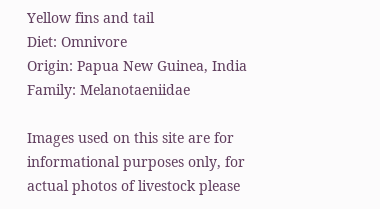Yellow fins and tail
Diet: Omnivore
Origin: Papua New Guinea, India
Family: Melanotaeniidae

Images used on this site are for informational purposes only, for actual photos of livestock please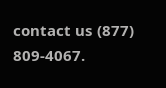contact us (877) 809-4067.